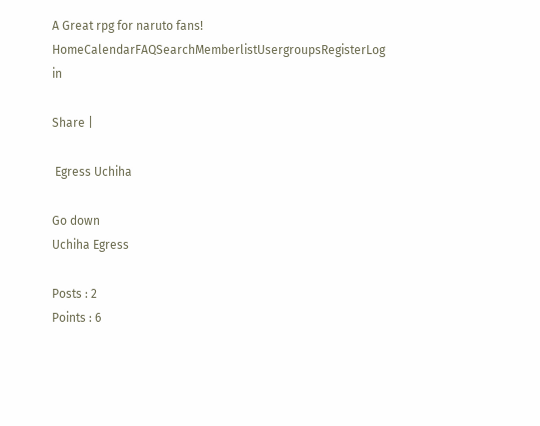A Great rpg for naruto fans!
HomeCalendarFAQSearchMemberlistUsergroupsRegisterLog in

Share |

 Egress Uchiha

Go down
Uchiha Egress

Posts : 2
Points : 6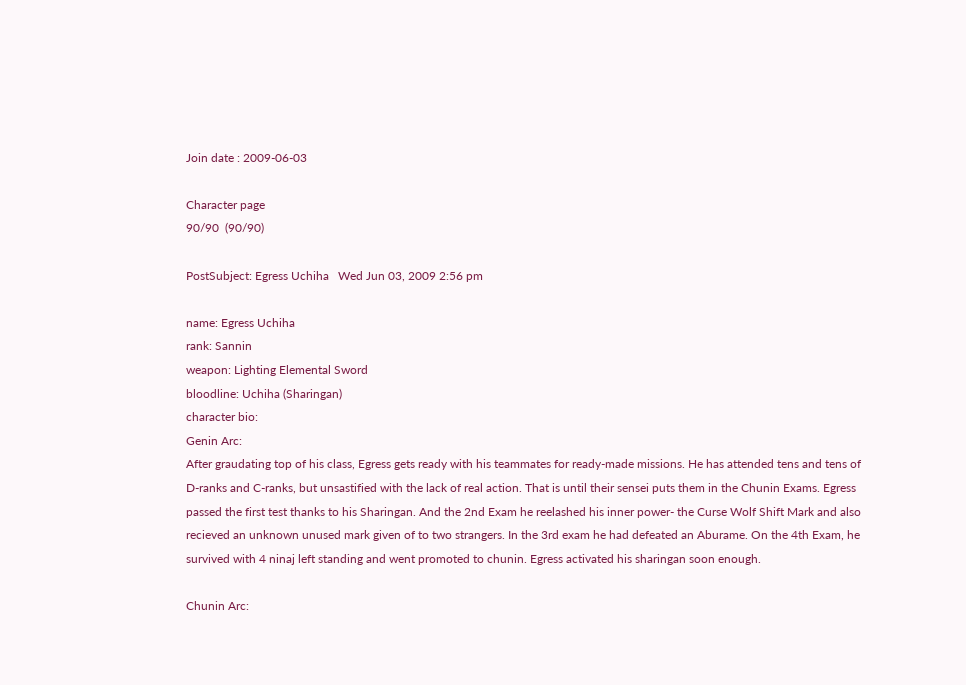Join date : 2009-06-03

Character page
90/90  (90/90)

PostSubject: Egress Uchiha   Wed Jun 03, 2009 2:56 pm

name: Egress Uchiha
rank: Sannin
weapon: Lighting Elemental Sword
bloodline: Uchiha (Sharingan)
character bio:
Genin Arc:
After graudating top of his class, Egress gets ready with his teammates for ready-made missions. He has attended tens and tens of D-ranks and C-ranks, but unsastified with the lack of real action. That is until their sensei puts them in the Chunin Exams. Egress passed the first test thanks to his Sharingan. And the 2nd Exam he reelashed his inner power- the Curse Wolf Shift Mark and also recieved an unknown unused mark given of to two strangers. In the 3rd exam he had defeated an Aburame. On the 4th Exam, he survived with 4 ninaj left standing and went promoted to chunin. Egress activated his sharingan soon enough.

Chunin Arc: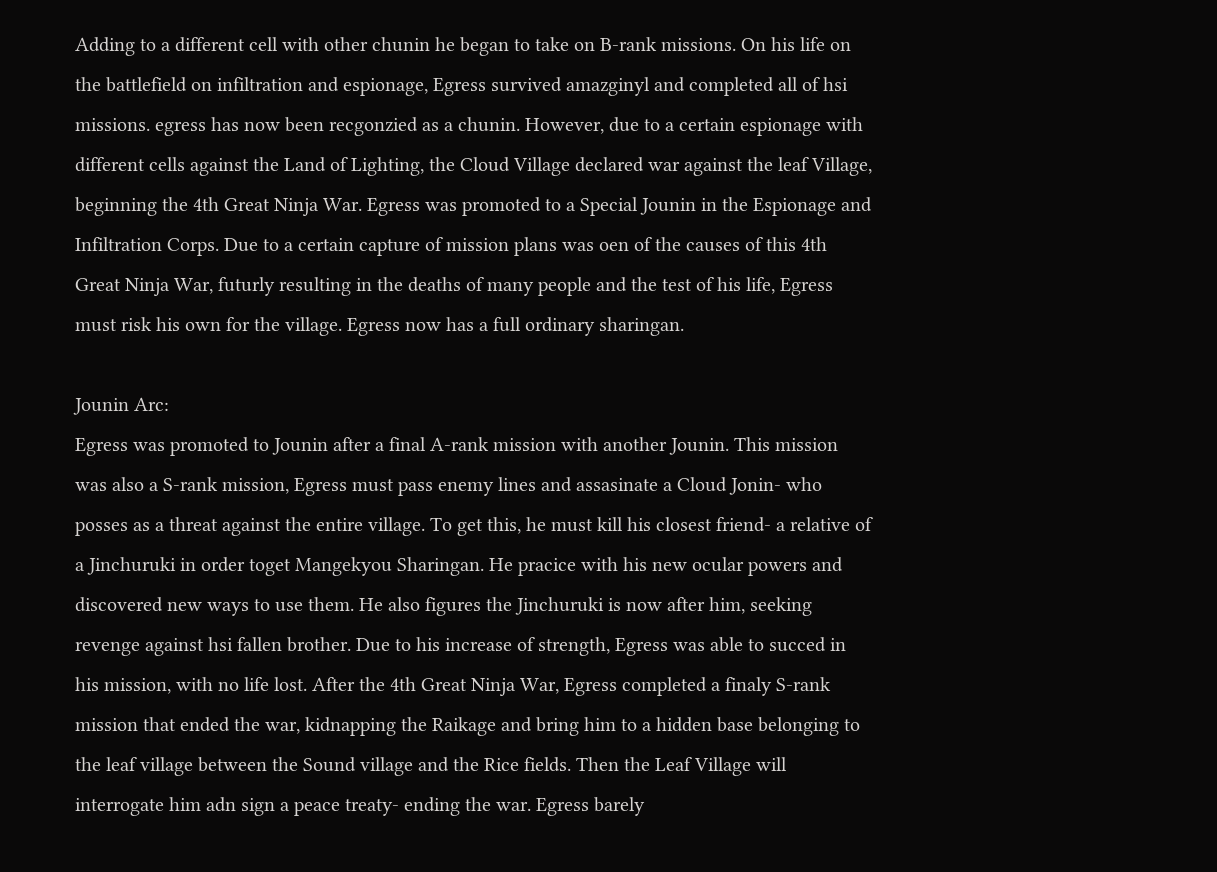Adding to a different cell with other chunin he began to take on B-rank missions. On his life on the battlefield on infiltration and espionage, Egress survived amazginyl and completed all of hsi missions. egress has now been recgonzied as a chunin. However, due to a certain espionage with different cells against the Land of Lighting, the Cloud Village declared war against the leaf Village, beginning the 4th Great Ninja War. Egress was promoted to a Special Jounin in the Espionage and Infiltration Corps. Due to a certain capture of mission plans was oen of the causes of this 4th Great Ninja War, futurly resulting in the deaths of many people and the test of his life, Egress must risk his own for the village. Egress now has a full ordinary sharingan.

Jounin Arc:
Egress was promoted to Jounin after a final A-rank mission with another Jounin. This mission was also a S-rank mission, Egress must pass enemy lines and assasinate a Cloud Jonin- who posses as a threat against the entire village. To get this, he must kill his closest friend- a relative of a Jinchuruki in order toget Mangekyou Sharingan. He pracice with his new ocular powers and discovered new ways to use them. He also figures the Jinchuruki is now after him, seeking revenge against hsi fallen brother. Due to his increase of strength, Egress was able to succed in his mission, with no life lost. After the 4th Great Ninja War, Egress completed a finaly S-rank mission that ended the war, kidnapping the Raikage and bring him to a hidden base belonging to the leaf village between the Sound village and the Rice fields. Then the Leaf Village will interrogate him adn sign a peace treaty- ending the war. Egress barely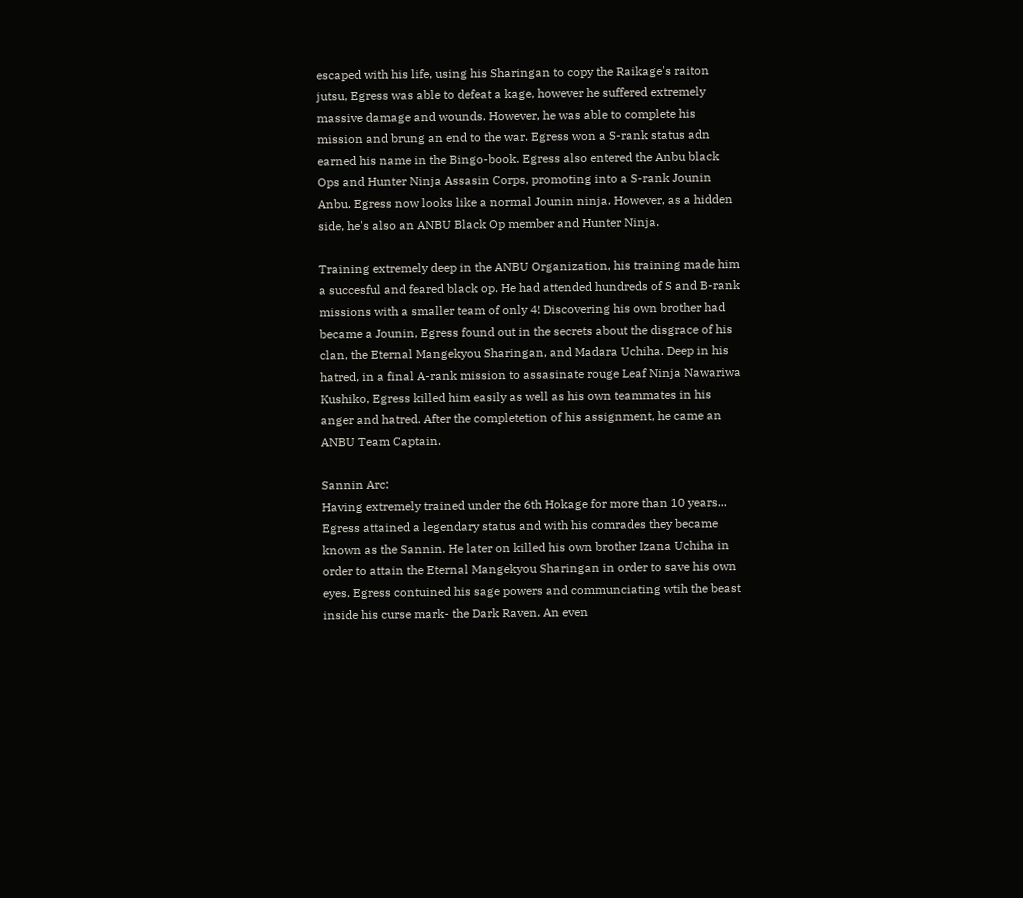escaped with his life, using his Sharingan to copy the Raikage's raiton jutsu, Egress was able to defeat a kage, however he suffered extremely massive damage and wounds. However, he was able to complete his mission and brung an end to the war. Egress won a S-rank status adn earned his name in the Bingo-book. Egress also entered the Anbu black Ops and Hunter Ninja Assasin Corps, promoting into a S-rank Jounin Anbu. Egress now looks like a normal Jounin ninja. However, as a hidden side, he's also an ANBU Black Op member and Hunter Ninja.

Training extremely deep in the ANBU Organization, his training made him a succesful and feared black op. He had attended hundreds of S and B-rank missions with a smaller team of only 4! Discovering his own brother had became a Jounin, Egress found out in the secrets about the disgrace of his clan, the Eternal Mangekyou Sharingan, and Madara Uchiha. Deep in his hatred, in a final A-rank mission to assasinate rouge Leaf Ninja Nawariwa Kushiko, Egress killed him easily as well as his own teammates in his anger and hatred. After the completetion of his assignment, he came an ANBU Team Captain.

Sannin Arc:
Having extremely trained under the 6th Hokage for more than 10 years... Egress attained a legendary status and with his comrades they became known as the Sannin. He later on killed his own brother Izana Uchiha in order to attain the Eternal Mangekyou Sharingan in order to save his own eyes. Egress contuined his sage powers and communciating wtih the beast inside his curse mark- the Dark Raven. An even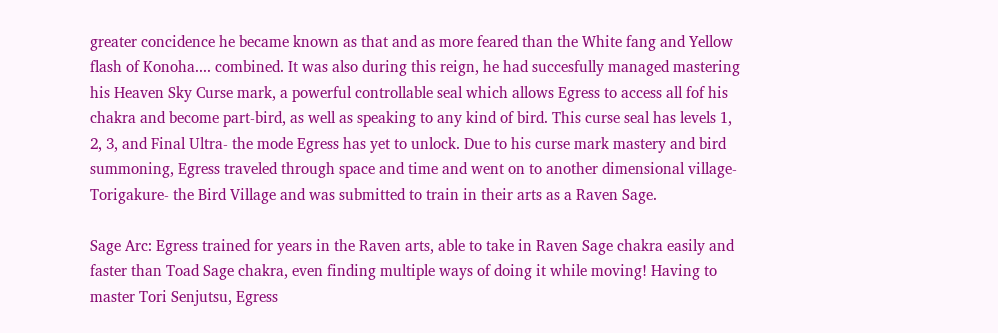greater concidence he became known as that and as more feared than the White fang and Yellow flash of Konoha.... combined. It was also during this reign, he had succesfully managed mastering his Heaven Sky Curse mark, a powerful controllable seal which allows Egress to access all fof his chakra and become part-bird, as well as speaking to any kind of bird. This curse seal has levels 1, 2, 3, and Final Ultra- the mode Egress has yet to unlock. Due to his curse mark mastery and bird summoning, Egress traveled through space and time and went on to another dimensional village- Torigakure- the Bird Village and was submitted to train in their arts as a Raven Sage.

Sage Arc: Egress trained for years in the Raven arts, able to take in Raven Sage chakra easily and faster than Toad Sage chakra, even finding multiple ways of doing it while moving! Having to master Tori Senjutsu, Egress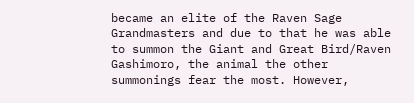became an elite of the Raven Sage Grandmasters and due to that he was able to summon the Giant and Great Bird/Raven Gashimoro, the animal the other summonings fear the most. However,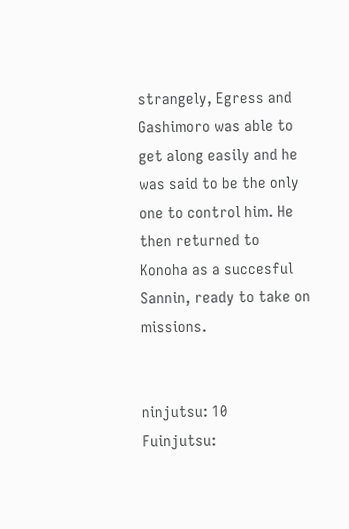strangely, Egress and Gashimoro was able to get along easily and he was said to be the only one to control him. He then returned to Konoha as a succesful Sannin, ready to take on missions.


ninjutsu: 10
Fuinjutsu: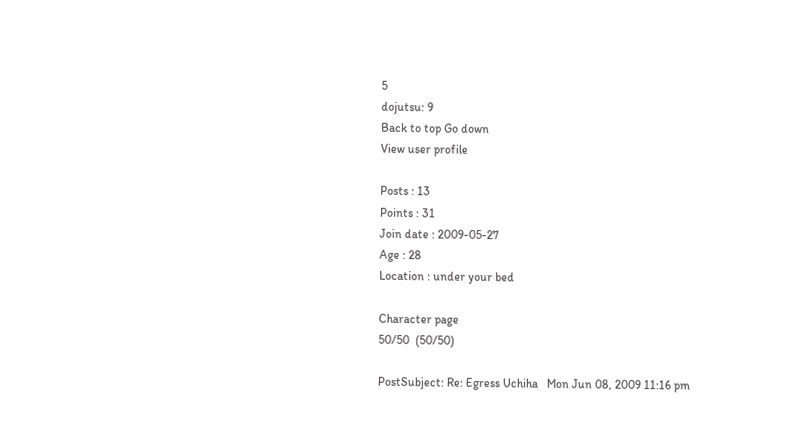5
dojutsu: 9
Back to top Go down
View user profile

Posts : 13
Points : 31
Join date : 2009-05-27
Age : 28
Location : under your bed

Character page
50/50  (50/50)

PostSubject: Re: Egress Uchiha   Mon Jun 08, 2009 11:16 pm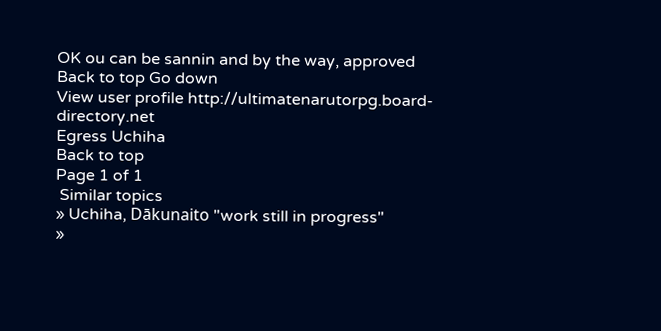OK ou can be sannin and by the way, approved
Back to top Go down
View user profile http://ultimatenarutorpg.board-directory.net
Egress Uchiha
Back to top
Page 1 of 1
 Similar topics
» Uchiha, Dākunaito "work still in progress"
»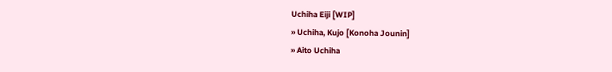Uchiha Eiji [WIP]
» Uchiha, Kujo [Konoha Jounin]
» Aito Uchiha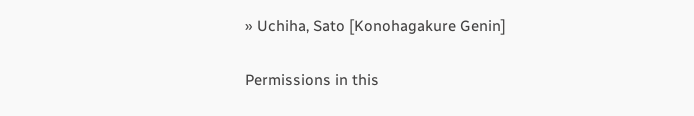» Uchiha, Sato [Konohagakure Genin]

Permissions in this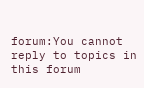forum:You cannot reply to topics in this forum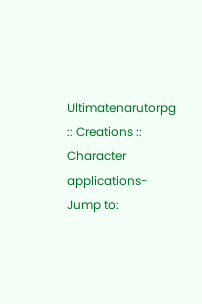Ultimatenarutorpg :: Creations :: Character applications-
Jump to: